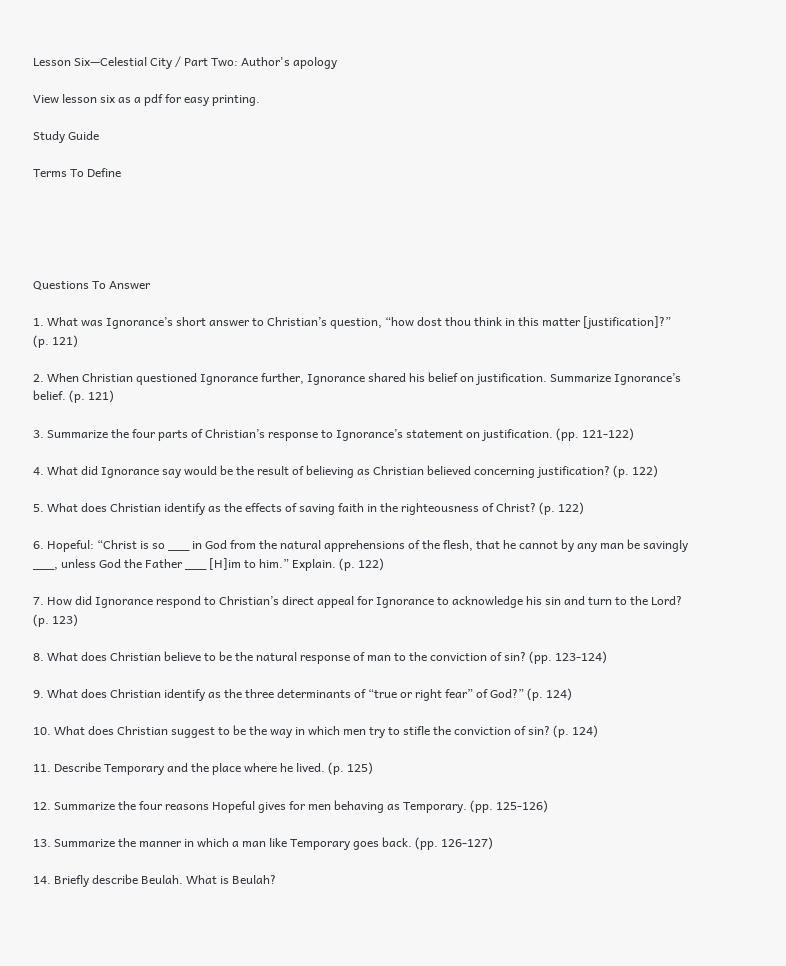Lesson Six—Celestial City / Part Two: Author's apology

View lesson six as a pdf for easy printing.

Study Guide

Terms To Define





Questions To Answer

1. What was Ignorance’s short answer to Christian’s question, “how dost thou think in this matter [justification]?” (p. 121)

2. When Christian questioned Ignorance further, Ignorance shared his belief on justification. Summarize Ignorance’s belief. (p. 121)

3. Summarize the four parts of Christian’s response to Ignorance’s statement on justification. (pp. 121-122)

4. What did Ignorance say would be the result of believing as Christian believed concerning justification? (p. 122)

5. What does Christian identify as the effects of saving faith in the righteousness of Christ? (p. 122)

6. Hopeful: “Christ is so ___ in God from the natural apprehensions of the flesh, that he cannot by any man be savingly ___, unless God the Father ___ [H]im to him.” Explain. (p. 122)

7. How did Ignorance respond to Christian’s direct appeal for Ignorance to acknowledge his sin and turn to the Lord? (p. 123)

8. What does Christian believe to be the natural response of man to the conviction of sin? (pp. 123-124)

9. What does Christian identify as the three determinants of “true or right fear” of God?” (p. 124)

10. What does Christian suggest to be the way in which men try to stifle the conviction of sin? (p. 124)

11. Describe Temporary and the place where he lived. (p. 125)

12. Summarize the four reasons Hopeful gives for men behaving as Temporary. (pp. 125-126)

13. Summarize the manner in which a man like Temporary goes back. (pp. 126-127)

14. Briefly describe Beulah. What is Beulah?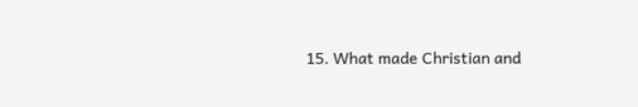15. What made Christian and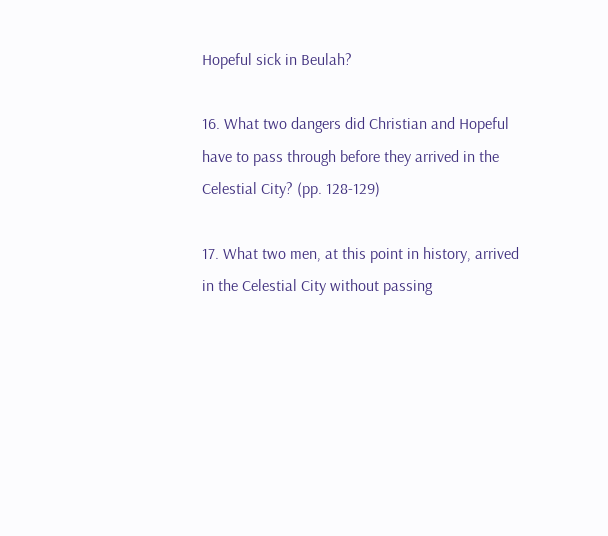Hopeful sick in Beulah?

16. What two dangers did Christian and Hopeful have to pass through before they arrived in the Celestial City? (pp. 128-129)

17. What two men, at this point in history, arrived in the Celestial City without passing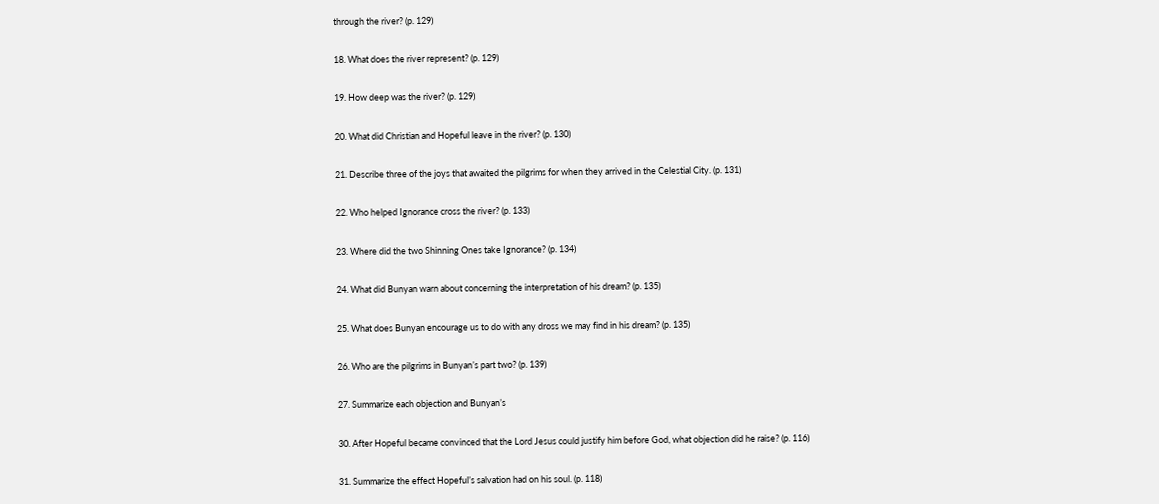through the river? (p. 129)

18. What does the river represent? (p. 129)

19. How deep was the river? (p. 129)

20. What did Christian and Hopeful leave in the river? (p. 130)

21. Describe three of the joys that awaited the pilgrims for when they arrived in the Celestial City. (p. 131)

22. Who helped Ignorance cross the river? (p. 133)

23. Where did the two Shinning Ones take Ignorance? (p. 134)

24. What did Bunyan warn about concerning the interpretation of his dream? (p. 135)

25. What does Bunyan encourage us to do with any dross we may find in his dream? (p. 135)

26. Who are the pilgrims in Bunyan’s part two? (p. 139)

27. Summarize each objection and Bunyan’s

30. After Hopeful became convinced that the Lord Jesus could justify him before God, what objection did he raise? (p. 116)

31. Summarize the effect Hopeful’s salvation had on his soul. (p. 118)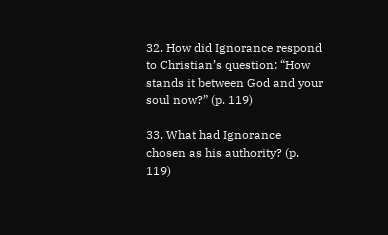32. How did Ignorance respond to Christian’s question: “How stands it between God and your soul now?” (p. 119)

33. What had Ignorance chosen as his authority? (p. 119)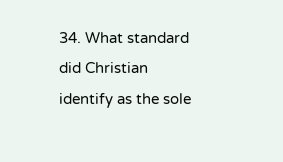34. What standard did Christian identify as the sole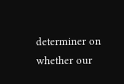determiner on whether our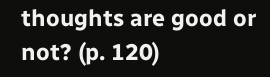thoughts are good or not? (p. 120)